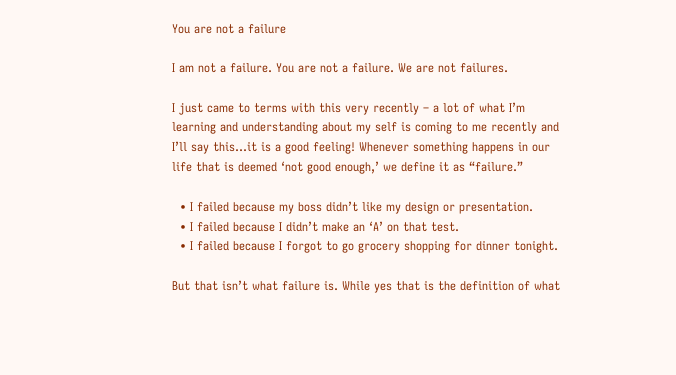You are not a failure

I am not a failure. You are not a failure. We are not failures.

I just came to terms with this very recently – a lot of what I’m learning and understanding about my self is coming to me recently and I’ll say this…it is a good feeling! Whenever something happens in our life that is deemed ‘not good enough,’ we define it as “failure.”

  • I failed because my boss didn’t like my design or presentation.
  • I failed because I didn’t make an ‘A’ on that test.
  • I failed because I forgot to go grocery shopping for dinner tonight.

But that isn’t what failure is. While yes that is the definition of what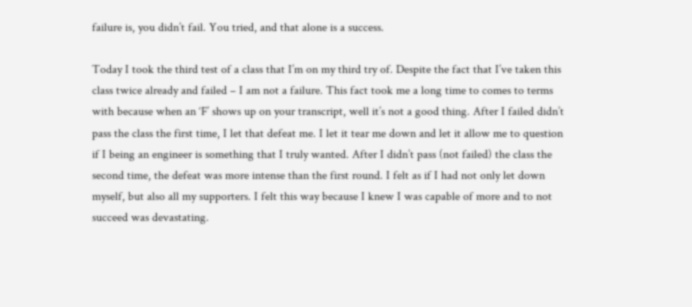failure is, you didn’t fail. You tried, and that alone is a success.

Today I took the third test of a class that I’m on my third try of. Despite the fact that I’ve taken this class twice already and failed – I am not a failure. This fact took me a long time to comes to terms with because when an ‘F’ shows up on your transcript, well it’s not a good thing. After I failed didn’t pass the class the first time, I let that defeat me. I let it tear me down and let it allow me to question if I being an engineer is something that I truly wanted. After I didn’t pass (not failed) the class the second time, the defeat was more intense than the first round. I felt as if I had not only let down myself, but also all my supporters. I felt this way because I knew I was capable of more and to not succeed was devastating.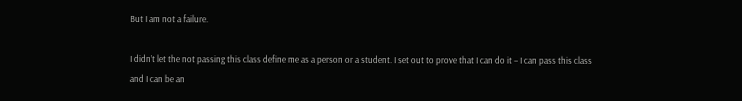But I am not a failure.

I didn’t let the not passing this class define me as a person or a student. I set out to prove that I can do it – I can pass this class and I can be an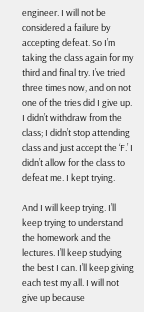engineer. I will not be considered a failure by accepting defeat. So I’m taking the class again for my third and final try. I’ve tried three times now, and on not one of the tries did I give up. I didn’t withdraw from the class; I didn’t stop attending class and just accept the ‘F.’ I didn’t allow for the class to defeat me. I kept trying.

And I will keep trying. I’ll keep trying to understand the homework and the lectures. I’ll keep studying the best I can. I’ll keep giving each test my all. I will not give up because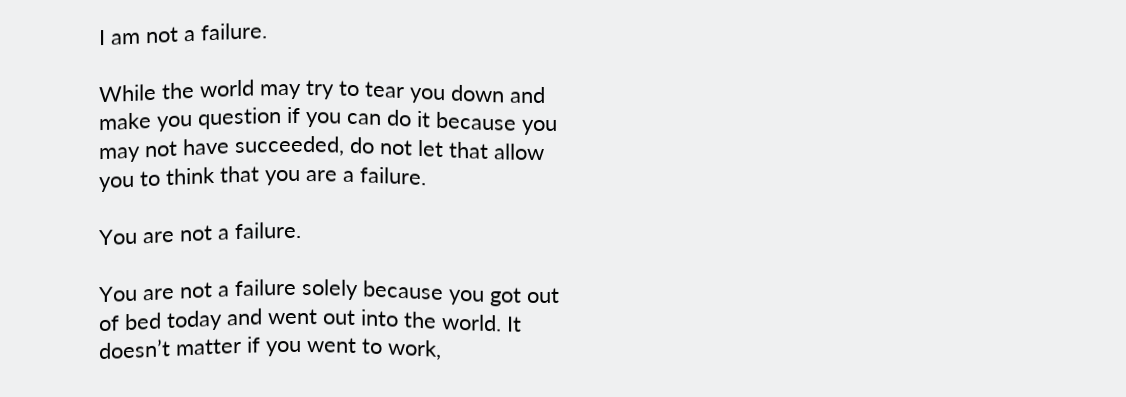I am not a failure.

While the world may try to tear you down and make you question if you can do it because you may not have succeeded, do not let that allow you to think that you are a failure.

You are not a failure.

You are not a failure solely because you got out of bed today and went out into the world. It doesn’t matter if you went to work,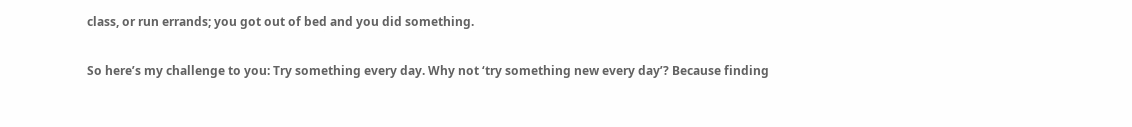class, or run errands; you got out of bed and you did something.

So here’s my challenge to you: Try something every day. Why not ‘try something new every day’? Because finding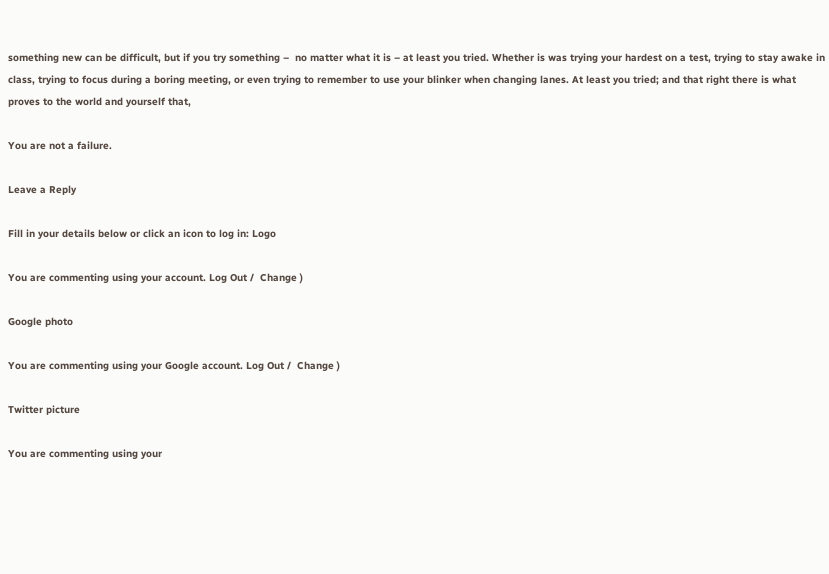something new can be difficult, but if you try something –  no matter what it is – at least you tried. Whether is was trying your hardest on a test, trying to stay awake in class, trying to focus during a boring meeting, or even trying to remember to use your blinker when changing lanes. At least you tried; and that right there is what proves to the world and yourself that,

You are not a failure.

Leave a Reply

Fill in your details below or click an icon to log in: Logo

You are commenting using your account. Log Out /  Change )

Google photo

You are commenting using your Google account. Log Out /  Change )

Twitter picture

You are commenting using your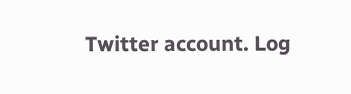Twitter account. Log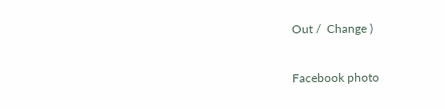Out /  Change )

Facebook photo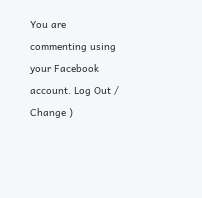You are commenting using your Facebook account. Log Out /  Change )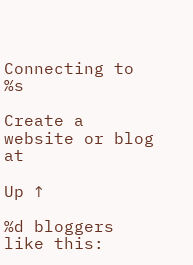Connecting to %s

Create a website or blog at

Up ↑

%d bloggers like this: